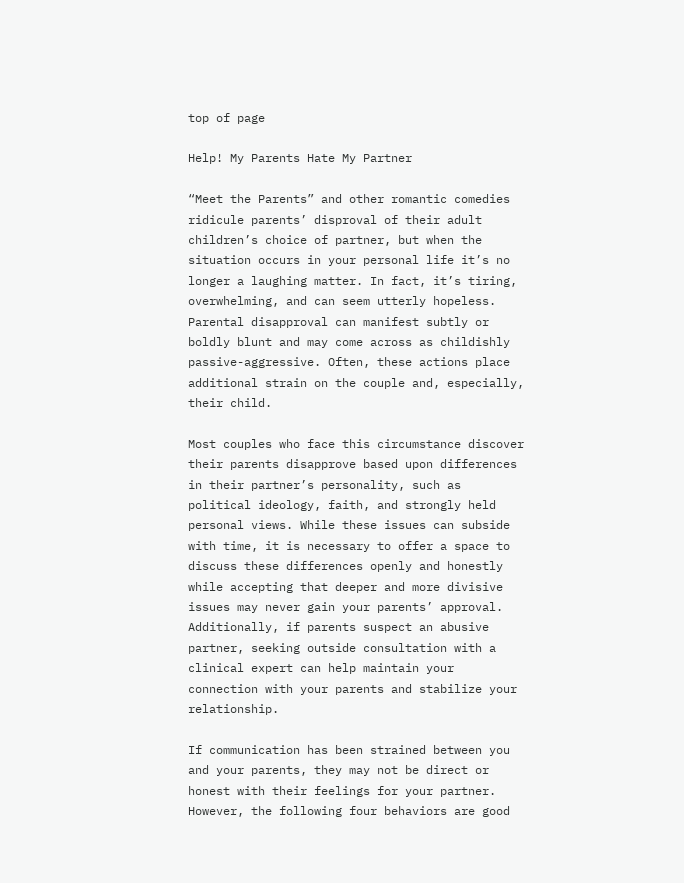top of page

Help! My Parents Hate My Partner

“Meet the Parents” and other romantic comedies ridicule parents’ disproval of their adult children’s choice of partner, but when the situation occurs in your personal life it’s no longer a laughing matter. In fact, it’s tiring, overwhelming, and can seem utterly hopeless. Parental disapproval can manifest subtly or boldly blunt and may come across as childishly passive-aggressive. Often, these actions place additional strain on the couple and, especially, their child.

Most couples who face this circumstance discover their parents disapprove based upon differences in their partner’s personality, such as political ideology, faith, and strongly held personal views. While these issues can subside with time, it is necessary to offer a space to discuss these differences openly and honestly while accepting that deeper and more divisive issues may never gain your parents’ approval. Additionally, if parents suspect an abusive partner, seeking outside consultation with a clinical expert can help maintain your connection with your parents and stabilize your relationship.

If communication has been strained between you and your parents, they may not be direct or honest with their feelings for your partner. However, the following four behaviors are good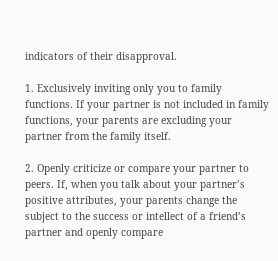indicators of their disapproval.

1. Exclusively inviting only you to family functions. If your partner is not included in family functions, your parents are excluding your partner from the family itself.

2. Openly criticize or compare your partner to peers. If, when you talk about your partner’s positive attributes, your parents change the subject to the success or intellect of a friend’s partner and openly compare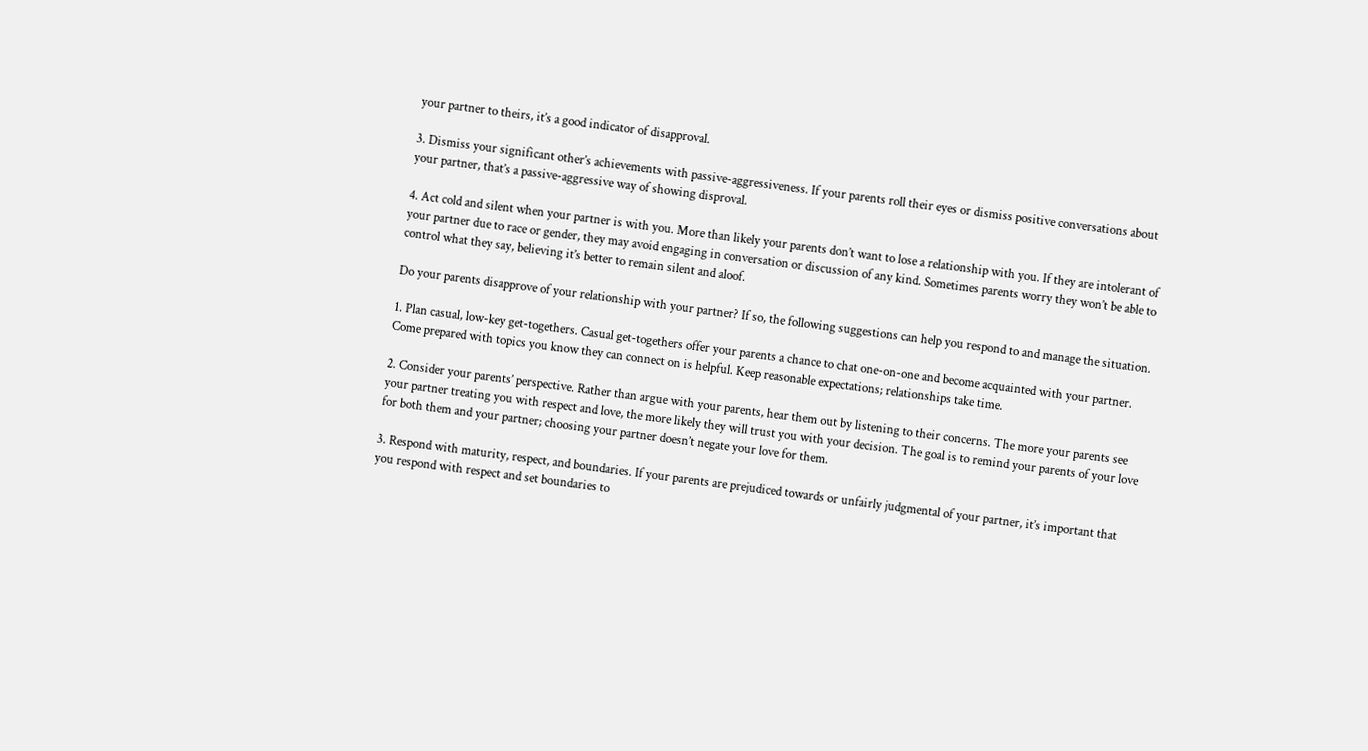your partner to theirs, it’s a good indicator of disapproval.

3. Dismiss your significant other’s achievements with passive-aggressiveness. If your parents roll their eyes or dismiss positive conversations about your partner, that’s a passive-aggressive way of showing disproval.

4. Act cold and silent when your partner is with you. More than likely your parents don’t want to lose a relationship with you. If they are intolerant of your partner due to race or gender, they may avoid engaging in conversation or discussion of any kind. Sometimes parents worry they won’t be able to control what they say, believing it’s better to remain silent and aloof.

Do your parents disapprove of your relationship with your partner? If so, the following suggestions can help you respond to and manage the situation.

1. Plan casual, low-key get-togethers. Casual get-togethers offer your parents a chance to chat one-on-one and become acquainted with your partner. Come prepared with topics you know they can connect on is helpful. Keep reasonable expectations; relationships take time.

2. Consider your parents’ perspective. Rather than argue with your parents, hear them out by listening to their concerns. The more your parents see your partner treating you with respect and love, the more likely they will trust you with your decision. The goal is to remind your parents of your love for both them and your partner; choosing your partner doesn’t negate your love for them.

3. Respond with maturity, respect, and boundaries. If your parents are prejudiced towards or unfairly judgmental of your partner, it’s important that you respond with respect and set boundaries to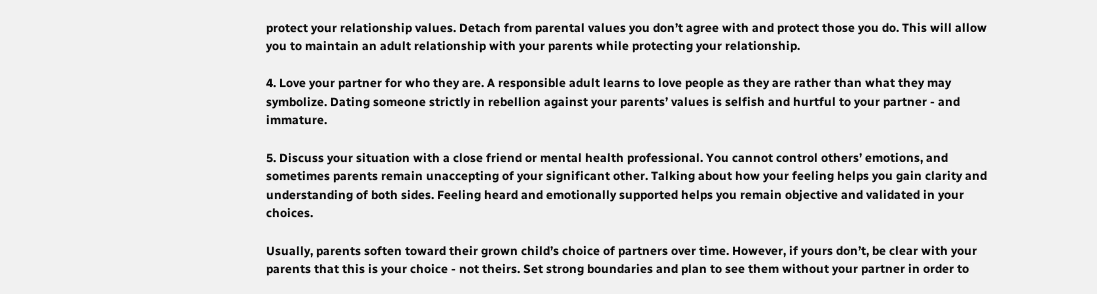protect your relationship values. Detach from parental values you don’t agree with and protect those you do. This will allow you to maintain an adult relationship with your parents while protecting your relationship.

4. Love your partner for who they are. A responsible adult learns to love people as they are rather than what they may symbolize. Dating someone strictly in rebellion against your parents’ values is selfish and hurtful to your partner - and immature.

5. Discuss your situation with a close friend or mental health professional. You cannot control others’ emotions, and sometimes parents remain unaccepting of your significant other. Talking about how your feeling helps you gain clarity and understanding of both sides. Feeling heard and emotionally supported helps you remain objective and validated in your choices.

Usually, parents soften toward their grown child’s choice of partners over time. However, if yours don’t, be clear with your parents that this is your choice - not theirs. Set strong boundaries and plan to see them without your partner in order to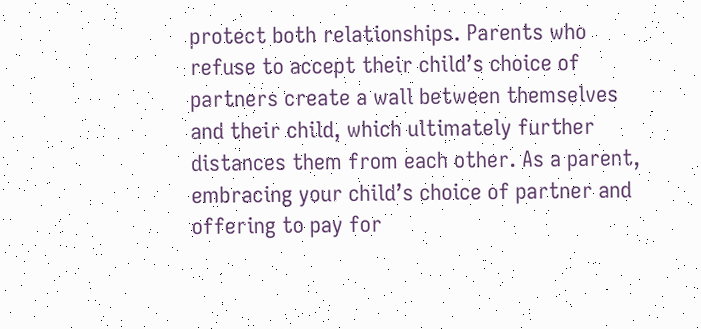protect both relationships. Parents who refuse to accept their child’s choice of partners create a wall between themselves and their child, which ultimately further distances them from each other. As a parent, embracing your child’s choice of partner and offering to pay for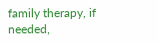family therapy, if needed,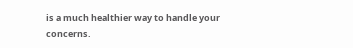is a much healthier way to handle your concerns.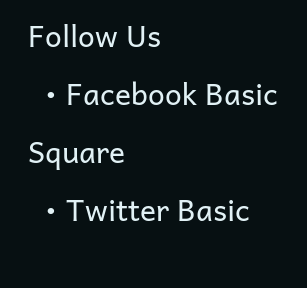Follow Us
  • Facebook Basic Square
  • Twitter Basic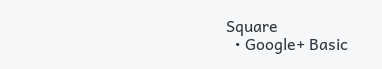Square
  • Google+ Basic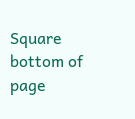Square
bottom of page